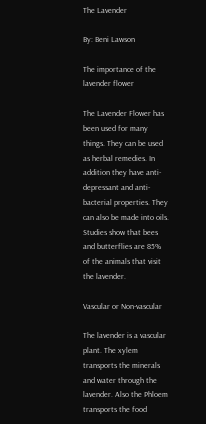The Lavender

By: Beni Lawson

The importance of the lavender flower

The Lavender Flower has been used for many things. They can be used as herbal remedies. In addition they have anti-depressant and anti-bacterial properties. They can also be made into oils. Studies show that bees and butterflies are 85% of the animals that visit the lavender.

Vascular or Non-vascular

The lavender is a vascular plant. The xylem transports the minerals and water through the lavender. Also the Phloem transports the food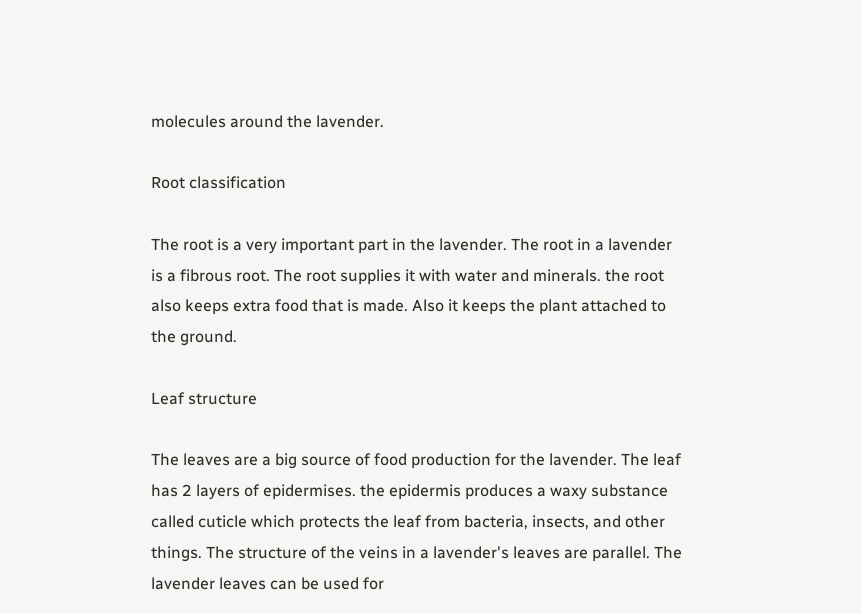molecules around the lavender.

Root classification

The root is a very important part in the lavender. The root in a lavender is a fibrous root. The root supplies it with water and minerals. the root also keeps extra food that is made. Also it keeps the plant attached to the ground.

Leaf structure

The leaves are a big source of food production for the lavender. The leaf has 2 layers of epidermises. the epidermis produces a waxy substance called cuticle which protects the leaf from bacteria, insects, and other things. The structure of the veins in a lavender's leaves are parallel. The lavender leaves can be used for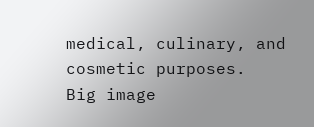medical, culinary, and cosmetic purposes.
Big image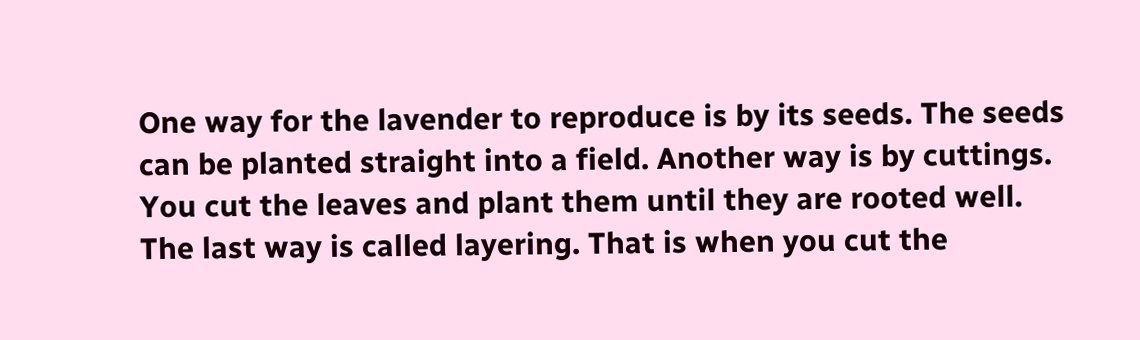One way for the lavender to reproduce is by its seeds. The seeds can be planted straight into a field. Another way is by cuttings. You cut the leaves and plant them until they are rooted well. The last way is called layering. That is when you cut the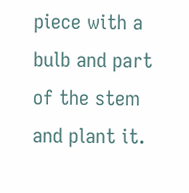piece with a bulb and part of the stem and plant it.